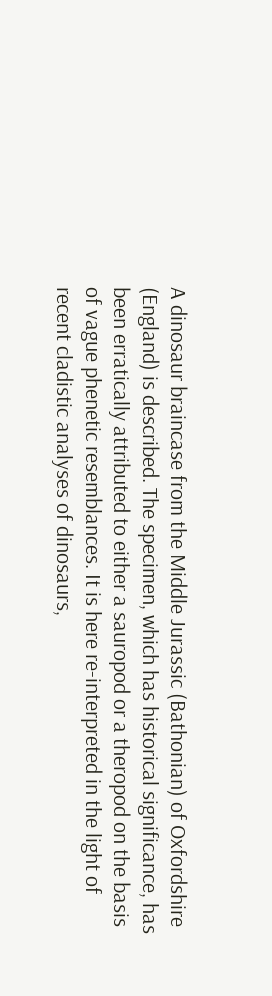A dinosaur braincase from the Middle Jurassic (Bathonian) of Oxfordshire (England) is described. The specimen, which has historical significance, has been erratically attributed to either a sauropod or a theropod on the basis of vague phenetic resemblances. It is here re-interpreted in the light of recent cladistic analyses of dinosaurs,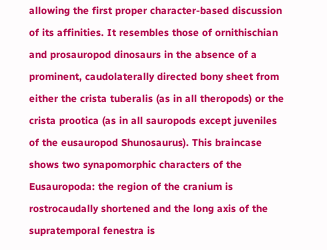allowing the first proper character-based discussion of its affinities. It resembles those of ornithischian and prosauropod dinosaurs in the absence of a prominent, caudolaterally directed bony sheet from either the crista tuberalis (as in all theropods) or the crista prootica (as in all sauropods except juveniles of the eusauropod Shunosaurus). This braincase shows two synapomorphic characters of the Eusauropoda: the region of the cranium is rostrocaudally shortened and the long axis of the supratemporal fenestra is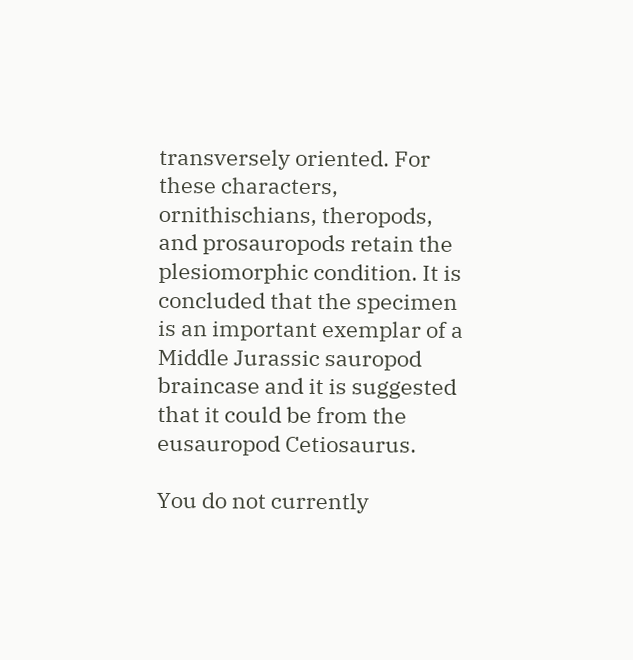transversely oriented. For these characters, ornithischians, theropods, and prosauropods retain the plesiomorphic condition. It is concluded that the specimen is an important exemplar of a Middle Jurassic sauropod braincase and it is suggested that it could be from the eusauropod Cetiosaurus.

You do not currently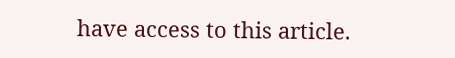have access to this article.